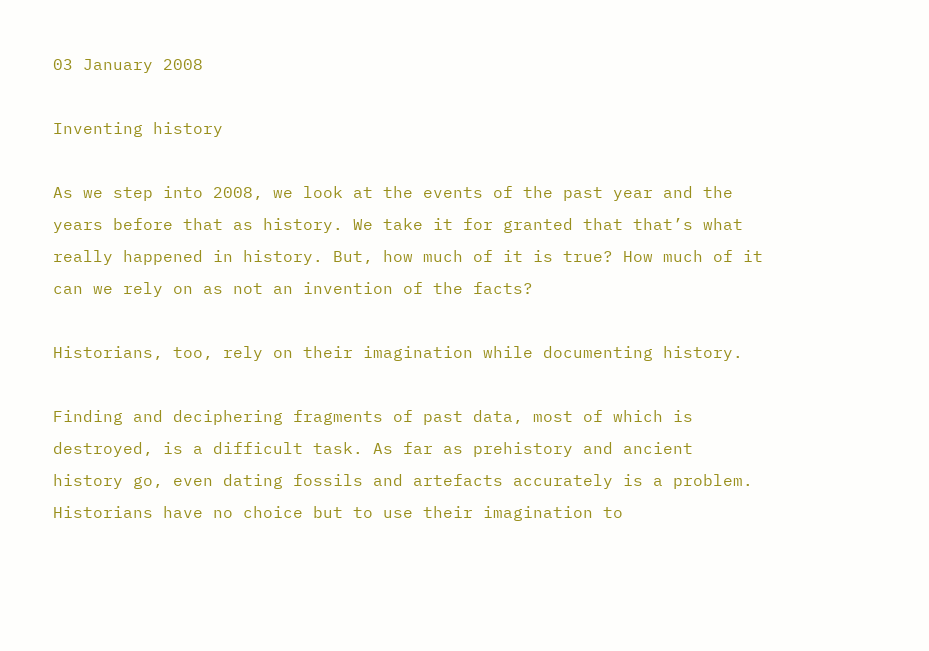03 January 2008

Inventing history

As we step into 2008, we look at the events of the past year and the years before that as history. We take it for granted that that’s what really happened in history. But, how much of it is true? How much of it can we rely on as not an invention of the facts?

Historians, too, rely on their imagination while documenting history.

Finding and deciphering fragments of past data, most of which is destroyed, is a difficult task. As far as prehistory and ancient history go, even dating fossils and artefacts accurately is a problem. Historians have no choice but to use their imagination to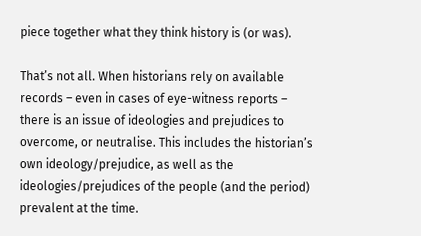piece together what they think history is (or was).

That’s not all. When historians rely on available records – even in cases of eye-witness reports – there is an issue of ideologies and prejudices to overcome, or neutralise. This includes the historian’s own ideology/prejudice, as well as the ideologies/prejudices of the people (and the period) prevalent at the time.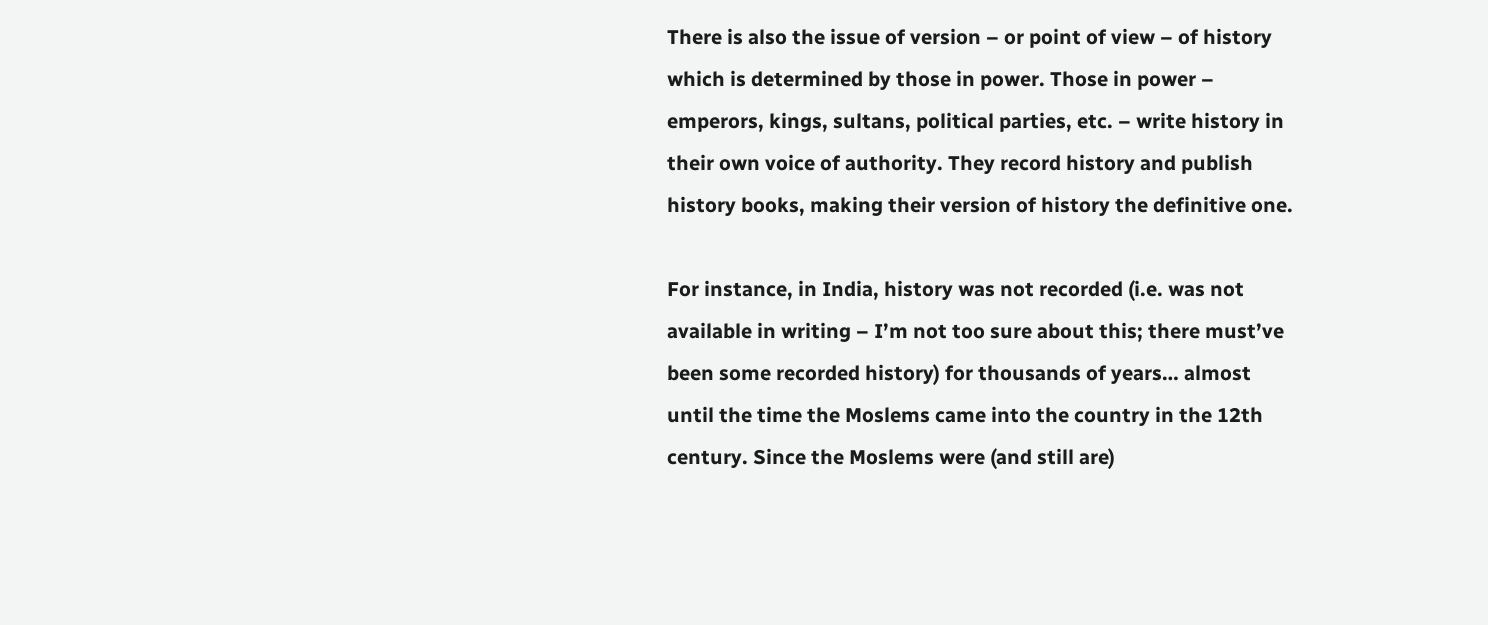There is also the issue of version – or point of view – of history which is determined by those in power. Those in power – emperors, kings, sultans, political parties, etc. – write history in their own voice of authority. They record history and publish history books, making their version of history the definitive one.

For instance, in India, history was not recorded (i.e. was not available in writing – I’m not too sure about this; there must’ve been some recorded history) for thousands of years… almost until the time the Moslems came into the country in the 12th century. Since the Moslems were (and still are)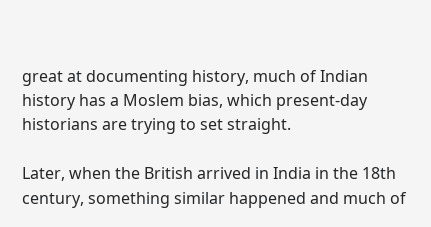great at documenting history, much of Indian history has a Moslem bias, which present-day historians are trying to set straight.

Later, when the British arrived in India in the 18th century, something similar happened and much of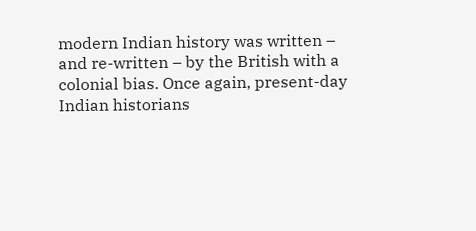modern Indian history was written – and re-written – by the British with a colonial bias. Once again, present-day Indian historians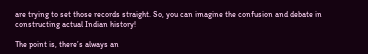are trying to set those records straight. So, you can imagine the confusion and debate in constructing actual Indian history!

The point is, there’s always an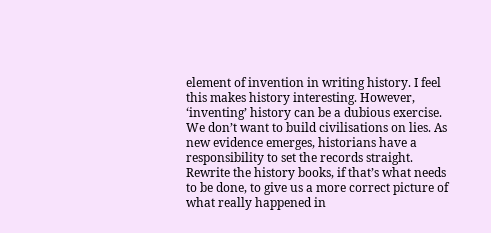element of invention in writing history. I feel this makes history interesting. However, ‘inventing’ history can be a dubious exercise. We don’t want to build civilisations on lies. As new evidence emerges, historians have a responsibility to set the records straight. Rewrite the history books, if that’s what needs to be done, to give us a more correct picture of what really happened in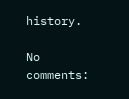history.

No comments: